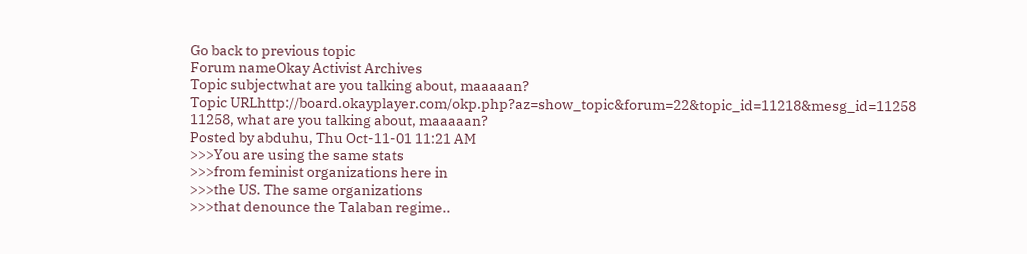Go back to previous topic
Forum nameOkay Activist Archives
Topic subjectwhat are you talking about, maaaaan?
Topic URLhttp://board.okayplayer.com/okp.php?az=show_topic&forum=22&topic_id=11218&mesg_id=11258
11258, what are you talking about, maaaaan?
Posted by abduhu, Thu Oct-11-01 11:21 AM
>>>You are using the same stats
>>>from feminist organizations here in
>>>the US. The same organizations
>>>that denounce the Talaban regime..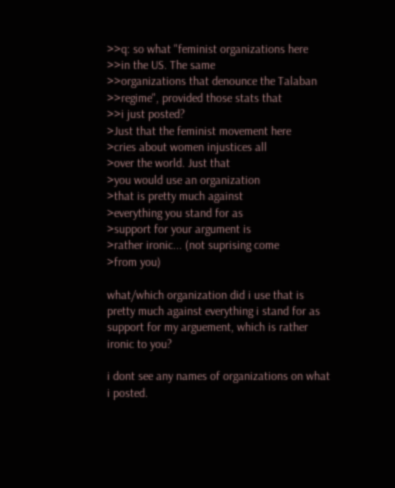>>q: so what "feminist organizations here
>>in the US. The same
>>organizations that denounce the Talaban
>>regime", provided those stats that
>>i just posted?
>Just that the feminist movement here
>cries about women injustices all
>over the world. Just that
>you would use an organization
>that is pretty much against
>everything you stand for as
>support for your argument is
>rather ironic... (not suprising come
>from you)

what/which organization did i use that is pretty much against everything i stand for as support for my arguement, which is rather ironic to you?

i dont see any names of organizations on what i posted.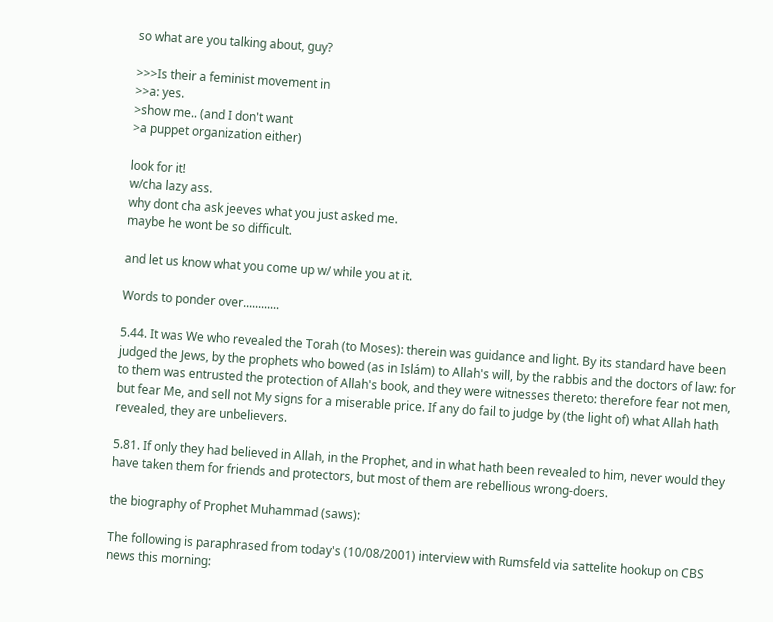so what are you talking about, guy?

>>>Is their a feminist movement in
>>a: yes.
>show me.. (and I don't want
>a puppet organization either)

look for it!
w/cha lazy ass.
why dont cha ask jeeves what you just asked me.
maybe he wont be so difficult.

and let us know what you come up w/ while you at it.

Words to ponder over............

5.44. It was We who revealed the Torah (to Moses): therein was guidance and light. By its standard have been judged the Jews, by the prophets who bowed (as in Islám) to Allah's will, by the rabbis and the doctors of law: for to them was entrusted the protection of Allah's book, and they were witnesses thereto: therefore fear not men, but fear Me, and sell not My signs for a miserable price. If any do fail to judge by (the light of) what Allah hath revealed, they are unbelievers.

5.81. If only they had believed in Allah, in the Prophet, and in what hath been revealed to him, never would they have taken them for friends and protectors, but most of them are rebellious wrong-doers.

the biography of Prophet Muhammad (saws):

The following is paraphrased from today's (10/08/2001) interview with Rumsfeld via sattelite hookup on CBS news this morning: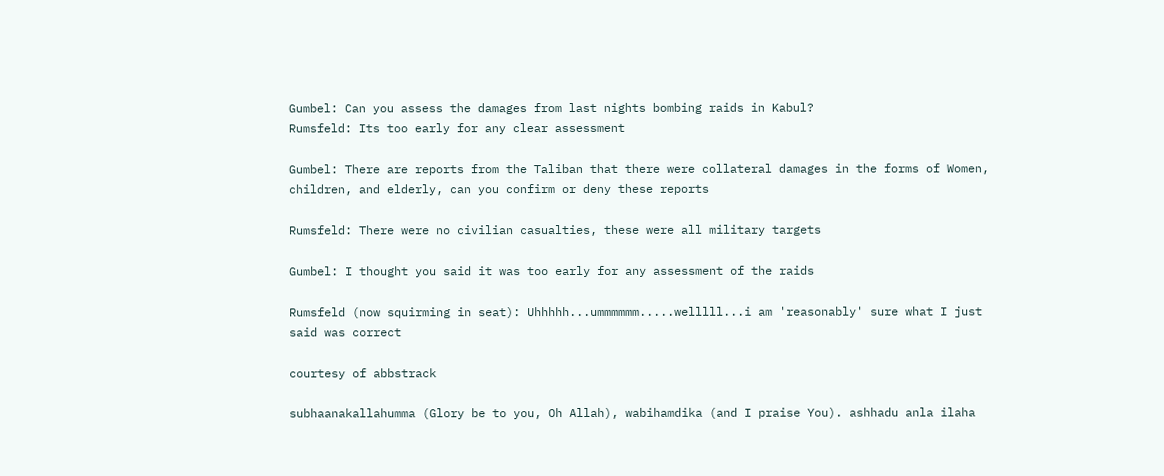Gumbel: Can you assess the damages from last nights bombing raids in Kabul?
Rumsfeld: Its too early for any clear assessment

Gumbel: There are reports from the Taliban that there were collateral damages in the forms of Women, children, and elderly, can you confirm or deny these reports

Rumsfeld: There were no civilian casualties, these were all military targets

Gumbel: I thought you said it was too early for any assessment of the raids

Rumsfeld (now squirming in seat): Uhhhhh...ummmmmm.....welllll...i am 'reasonably' sure what I just said was correct

courtesy of abbstrack

subhaanakallahumma (Glory be to you, Oh Allah), wabihamdika (and I praise You). ashhadu anla ilaha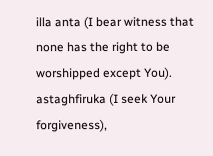illa anta (I bear witness that none has the right to be worshipped except You). astaghfiruka (I seek Your forgiveness),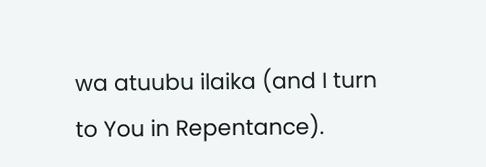wa atuubu ilaika (and I turn to You in Repentance).